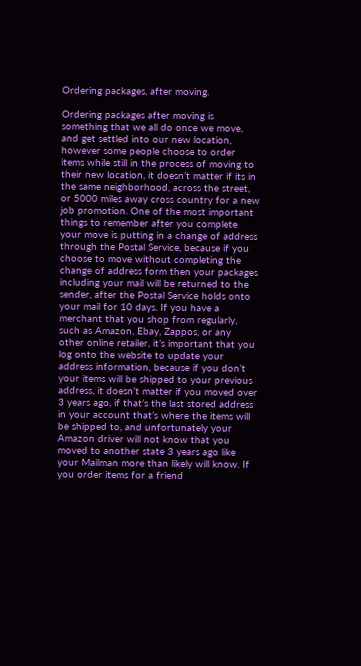Ordering packages, after moving.

Ordering packages after moving is something that we all do once we move, and get settled into our new location, however some people choose to order items while still in the process of moving to their new location, it doesn’t matter if its in the same neighborhood, across the street, or 5000 miles away cross country for a new job promotion. One of the most important things to remember after you complete your move is putting in a change of address through the Postal Service, because if you choose to move without completing the change of address form then your packages including your mail will be returned to the sender, after the Postal Service holds onto your mail for 10 days. If you have a merchant that you shop from regularly, such as Amazon, Ebay, Zappos, or any other online retailer, it’s important that you log onto the website to update your address information, because if you don’t your items will be shipped to your previous address, it doesn’t matter if you moved over 3 years ago, if that’s the last stored address in your account that’s where the items will be shipped to, and unfortunately your Amazon driver will not know that you moved to another state 3 years ago like your Mailman more than likely will know. If you order items for a friend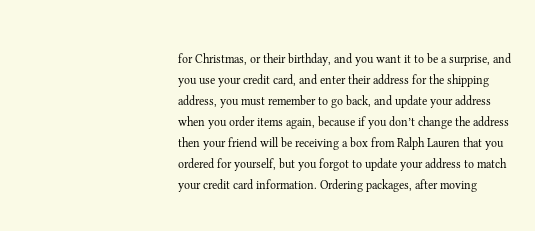for Christmas, or their birthday, and you want it to be a surprise, and you use your credit card, and enter their address for the shipping address, you must remember to go back, and update your address when you order items again, because if you don’t change the address then your friend will be receiving a box from Ralph Lauren that you ordered for yourself, but you forgot to update your address to match your credit card information. Ordering packages, after moving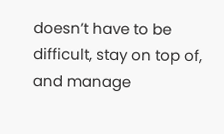doesn’t have to be difficult, stay on top of, and manage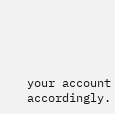your account accordingly.